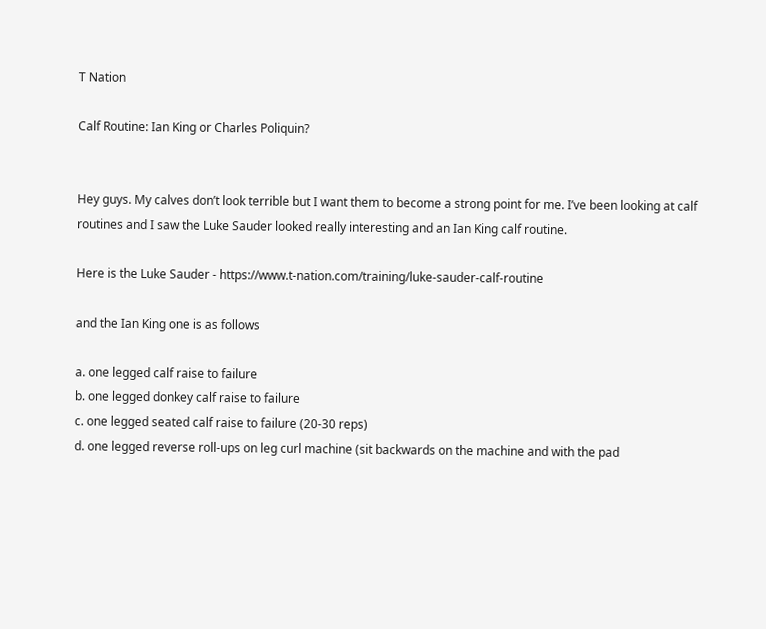T Nation

Calf Routine: Ian King or Charles Poliquin?


Hey guys. My calves don’t look terrible but I want them to become a strong point for me. I’ve been looking at calf routines and I saw the Luke Sauder looked really interesting and an Ian King calf routine.

Here is the Luke Sauder - https://www.t-nation.com/training/luke-sauder-calf-routine

and the Ian King one is as follows

a. one legged calf raise to failure
b. one legged donkey calf raise to failure
c. one legged seated calf raise to failure (20-30 reps)
d. one legged reverse roll-ups on leg curl machine (sit backwards on the machine and with the pad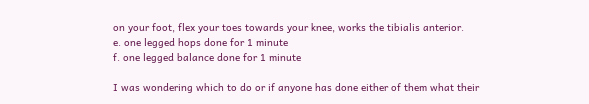on your foot, flex your toes towards your knee, works the tibialis anterior.
e. one legged hops done for 1 minute
f. one legged balance done for 1 minute

I was wondering which to do or if anyone has done either of them what their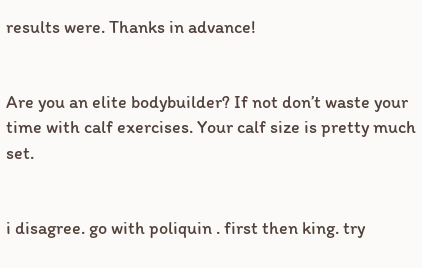results were. Thanks in advance!


Are you an elite bodybuilder? If not don’t waste your time with calf exercises. Your calf size is pretty much set.


i disagree. go with poliquin . first then king. try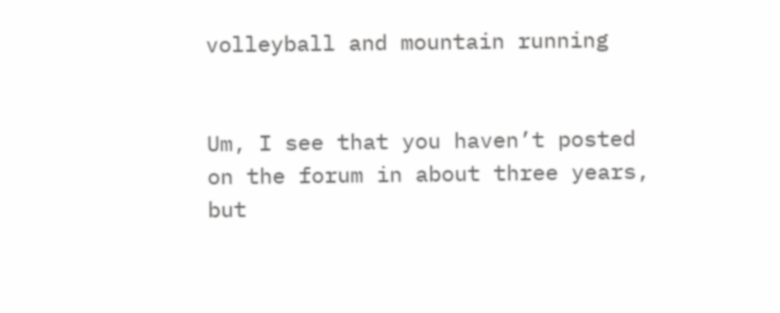volleyball and mountain running


Um, I see that you haven’t posted on the forum in about three years, but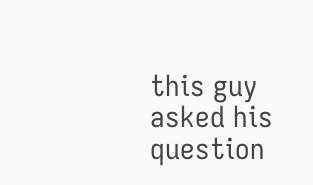this guy asked his question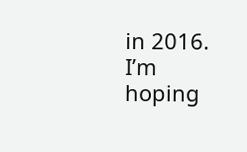in 2016. I’m hoping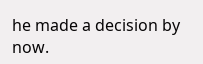he made a decision by now.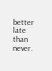better late than never.